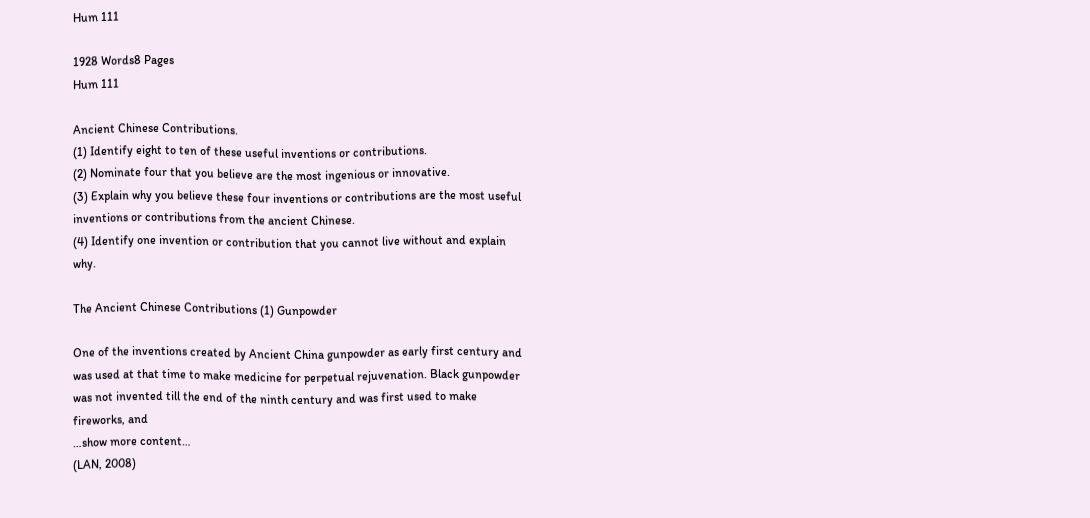Hum 111

1928 Words8 Pages
Hum 111

Ancient Chinese Contributions.
(1) Identify eight to ten of these useful inventions or contributions.
(2) Nominate four that you believe are the most ingenious or innovative.
(3) Explain why you believe these four inventions or contributions are the most useful inventions or contributions from the ancient Chinese.
(4) Identify one invention or contribution that you cannot live without and explain why.

The Ancient Chinese Contributions (1) Gunpowder

One of the inventions created by Ancient China gunpowder as early first century and was used at that time to make medicine for perpetual rejuvenation. Black gunpowder was not invented till the end of the ninth century and was first used to make fireworks, and
…show more content…
(LAN, 2008)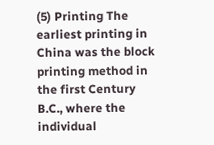(5) Printing The earliest printing in China was the block printing method in the first Century B.C., where the individual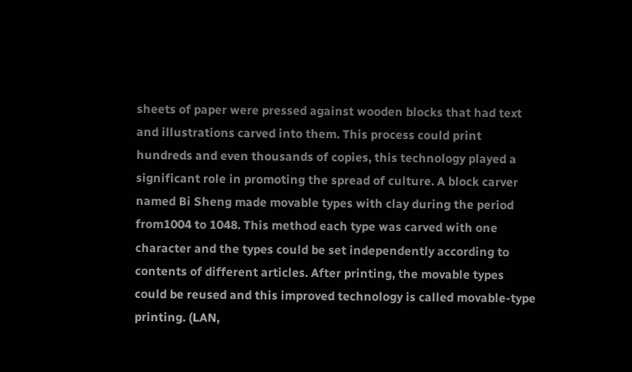sheets of paper were pressed against wooden blocks that had text and illustrations carved into them. This process could print hundreds and even thousands of copies, this technology played a significant role in promoting the spread of culture. A block carver named Bi Sheng made movable types with clay during the period from1004 to 1048. This method each type was carved with one character and the types could be set independently according to contents of different articles. After printing, the movable types could be reused and this improved technology is called movable-type printing. (LAN,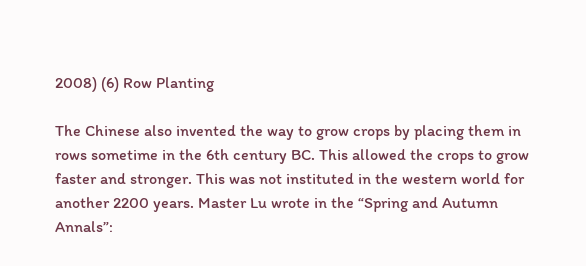2008) (6) Row Planting

The Chinese also invented the way to grow crops by placing them in rows sometime in the 6th century BC. This allowed the crops to grow faster and stronger. This was not instituted in the western world for another 2200 years. Master Lu wrote in the “Spring and Autumn Annals”: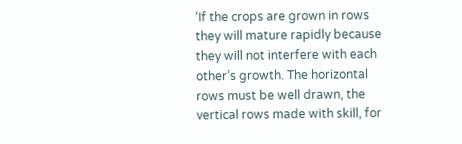‘If the crops are grown in rows they will mature rapidly because they will not interfere with each other’s growth. The horizontal rows must be well drawn, the vertical rows made with skill, for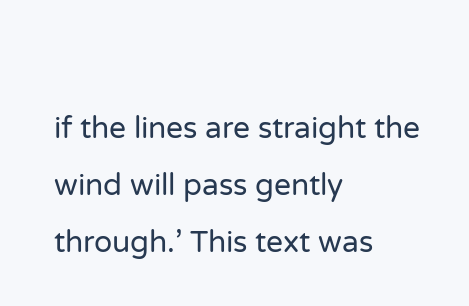if the lines are straight the wind will pass gently through.’ This text was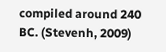compiled around 240 BC. (Stevenh, 2009)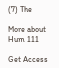(7) The

More about Hum 111

Get Access